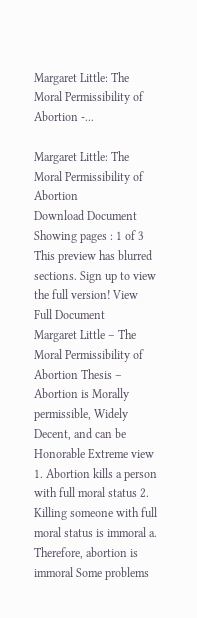Margaret Little: The Moral Permissibility of Abortion -...

Margaret Little: The Moral Permissibility of Abortion
Download Document
Showing pages : 1 of 3
This preview has blurred sections. Sign up to view the full version! View Full Document
Margaret Little – The Moral Permissibility of Abortion Thesis – Abortion is Morally permissible, Widely Decent, and can be Honorable Extreme view 1. Abortion kills a person with full moral status 2. Killing someone with full moral status is immoral a. Therefore, abortion is immoral Some problems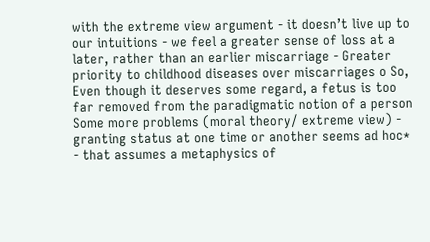with the extreme view argument - it doesn’t live up to our intuitions - we feel a greater sense of loss at a later, rather than an earlier miscarriage - Greater priority to childhood diseases over miscarriages o So, Even though it deserves some regard, a fetus is too far removed from the paradigmatic notion of a person Some more problems (moral theory/ extreme view) - granting status at one time or another seems ad hoc* - that assumes a metaphysics of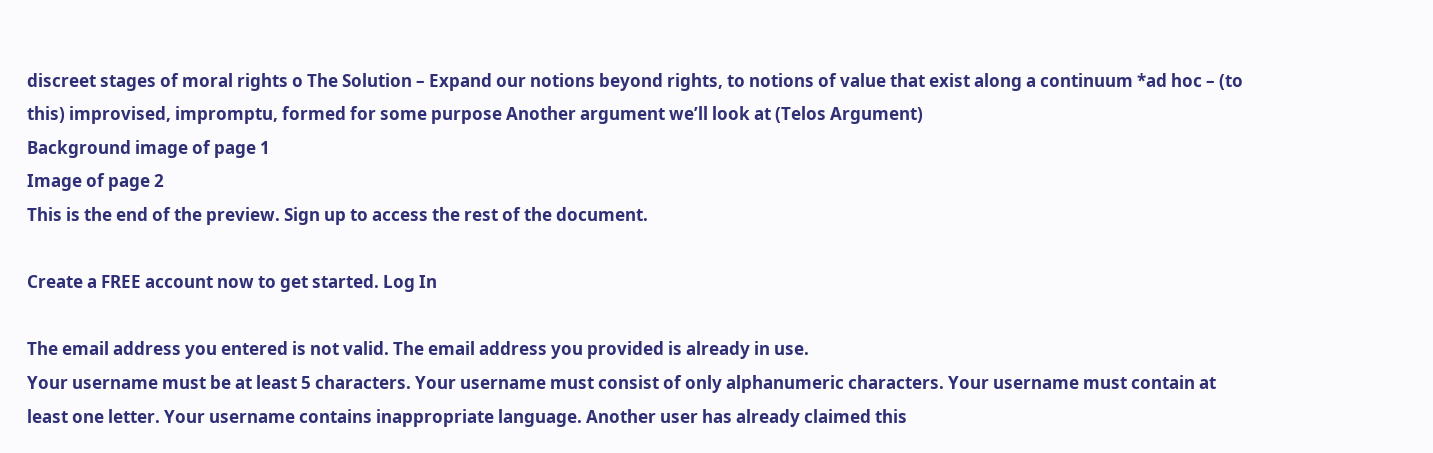discreet stages of moral rights o The Solution – Expand our notions beyond rights, to notions of value that exist along a continuum *ad hoc – (to this) improvised, impromptu, formed for some purpose Another argument we’ll look at (Telos Argument)
Background image of page 1
Image of page 2
This is the end of the preview. Sign up to access the rest of the document.

Create a FREE account now to get started. Log In

The email address you entered is not valid. The email address you provided is already in use.
Your username must be at least 5 characters. Your username must consist of only alphanumeric characters. Your username must contain at least one letter. Your username contains inappropriate language. Another user has already claimed this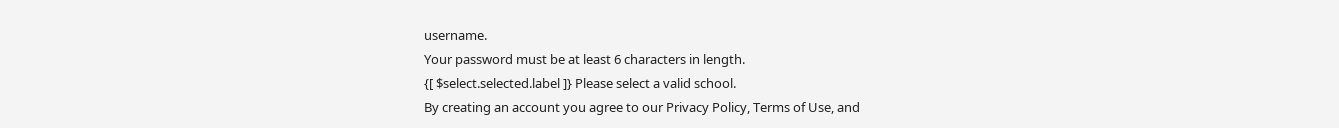username.
Your password must be at least 6 characters in length.
{[ $select.selected.label ]} Please select a valid school.
By creating an account you agree to our Privacy Policy, Terms of Use, and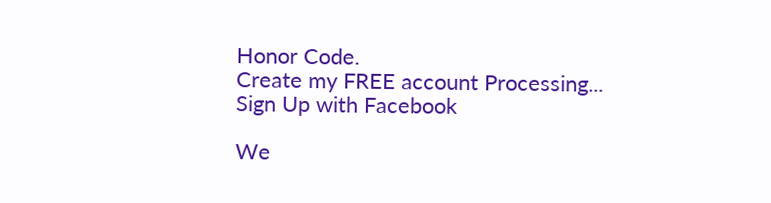Honor Code.
Create my FREE account Processing...
Sign Up with Facebook

We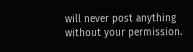will never post anything without your permission.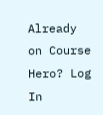Already on Course Hero? Log In